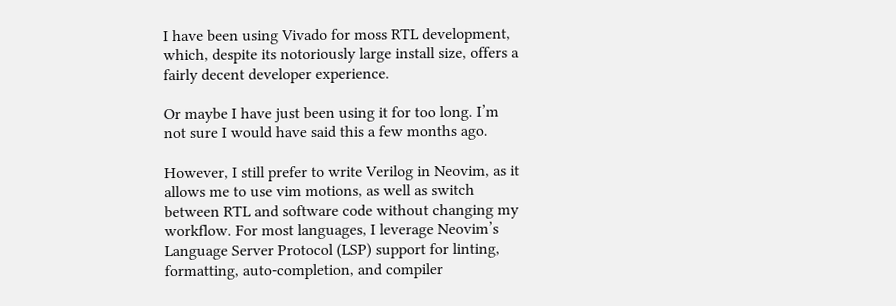I have been using Vivado for moss RTL development, which, despite its notoriously large install size, offers a fairly decent developer experience.

Or maybe I have just been using it for too long. I’m not sure I would have said this a few months ago.

However, I still prefer to write Verilog in Neovim, as it allows me to use vim motions, as well as switch between RTL and software code without changing my workflow. For most languages, I leverage Neovim’s Language Server Protocol (LSP) support for linting, formatting, auto-completion, and compiler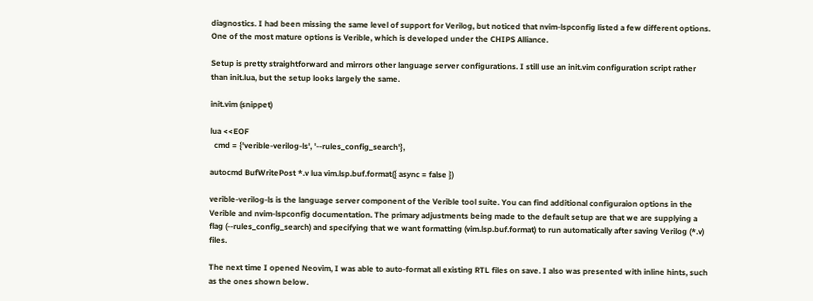diagnostics. I had been missing the same level of support for Verilog, but noticed that nvim-lspconfig listed a few different options. One of the most mature options is Verible, which is developed under the CHIPS Alliance.

Setup is pretty straightforward and mirrors other language server configurations. I still use an init.vim configuration script rather than init.lua, but the setup looks largely the same.

init.vim (snippet)

lua <<EOF
  cmd = {'verible-verilog-ls', '--rules_config_search'},

autocmd BufWritePost *.v lua vim.lsp.buf.format({ async = false })

verible-verilog-ls is the language server component of the Verible tool suite. You can find additional configuraion options in the Verible and nvim-lspconfig documentation. The primary adjustments being made to the default setup are that we are supplying a flag (--rules_config_search) and specifying that we want formatting (vim.lsp.buf.format) to run automatically after saving Verilog (*.v) files.

The next time I opened Neovim, I was able to auto-format all existing RTL files on save. I also was presented with inline hints, such as the ones shown below.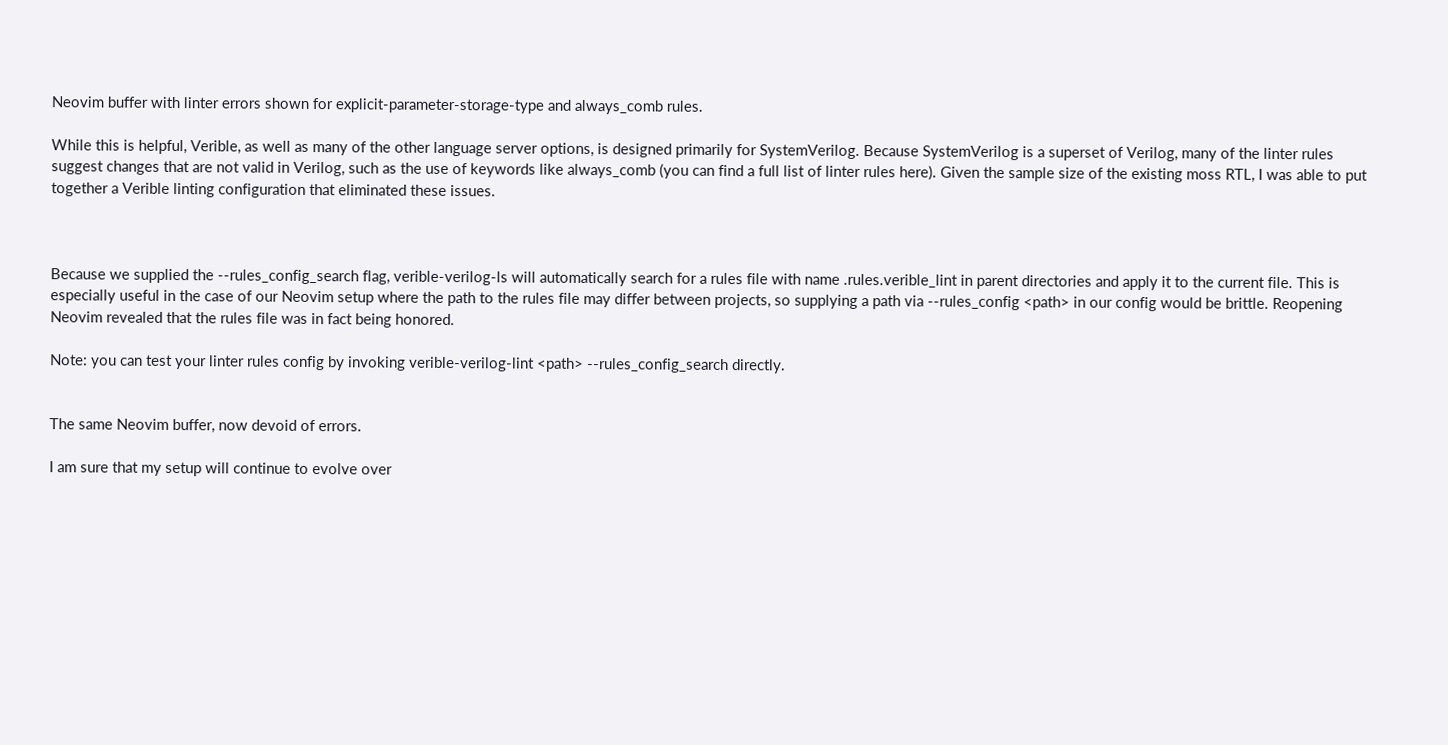Neovim buffer with linter errors shown for explicit-parameter-storage-type and always_comb rules.

While this is helpful, Verible, as well as many of the other language server options, is designed primarily for SystemVerilog. Because SystemVerilog is a superset of Verilog, many of the linter rules suggest changes that are not valid in Verilog, such as the use of keywords like always_comb (you can find a full list of linter rules here). Given the sample size of the existing moss RTL, I was able to put together a Verible linting configuration that eliminated these issues.



Because we supplied the --rules_config_search flag, verible-verilog-ls will automatically search for a rules file with name .rules.verible_lint in parent directories and apply it to the current file. This is especially useful in the case of our Neovim setup where the path to the rules file may differ between projects, so supplying a path via --rules_config <path> in our config would be brittle. Reopening Neovim revealed that the rules file was in fact being honored.

Note: you can test your linter rules config by invoking verible-verilog-lint <path> --rules_config_search directly.


The same Neovim buffer, now devoid of errors.

I am sure that my setup will continue to evolve over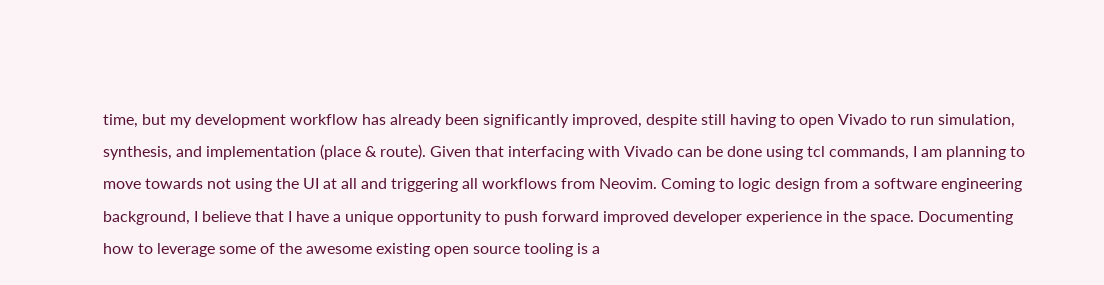time, but my development workflow has already been significantly improved, despite still having to open Vivado to run simulation, synthesis, and implementation (place & route). Given that interfacing with Vivado can be done using tcl commands, I am planning to move towards not using the UI at all and triggering all workflows from Neovim. Coming to logic design from a software engineering background, I believe that I have a unique opportunity to push forward improved developer experience in the space. Documenting how to leverage some of the awesome existing open source tooling is a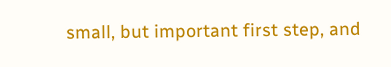small, but important first step, and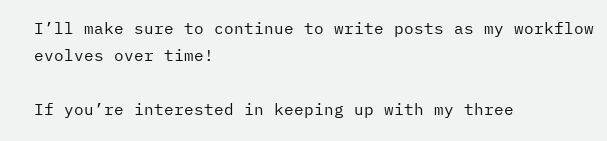I’ll make sure to continue to write posts as my workflow evolves over time!

If you’re interested in keeping up with my three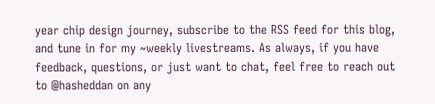year chip design journey, subscribe to the RSS feed for this blog, and tune in for my ~weekly livestreams. As always, if you have feedback, questions, or just want to chat, feel free to reach out to @hasheddan on any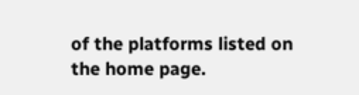of the platforms listed on the home page.